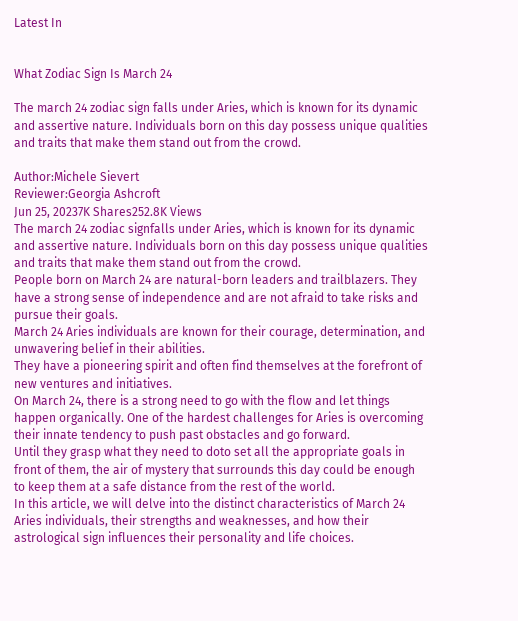Latest In


What Zodiac Sign Is March 24

The march 24 zodiac sign falls under Aries, which is known for its dynamic and assertive nature. Individuals born on this day possess unique qualities and traits that make them stand out from the crowd.

Author:Michele Sievert
Reviewer:Georgia Ashcroft
Jun 25, 20237K Shares252.8K Views
The march 24 zodiac signfalls under Aries, which is known for its dynamic and assertive nature. Individuals born on this day possess unique qualities and traits that make them stand out from the crowd.
People born on March 24 are natural-born leaders and trailblazers. They have a strong sense of independence and are not afraid to take risks and pursue their goals.
March 24 Aries individuals are known for their courage, determination, and unwavering belief in their abilities.
They have a pioneering spirit and often find themselves at the forefront of new ventures and initiatives.
On March 24, there is a strong need to go with the flow and let things happen organically. One of the hardest challenges for Aries is overcoming their innate tendency to push past obstacles and go forward.
Until they grasp what they need to doto set all the appropriate goals in front of them, the air of mystery that surrounds this day could be enough to keep them at a safe distance from the rest of the world.
In this article, we will delve into the distinct characteristics of March 24 Aries individuals, their strengths and weaknesses, and how their astrological sign influences their personality and life choices.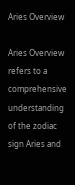Aries Overview

Aries Overview refers to a comprehensive understanding of the zodiac sign Aries and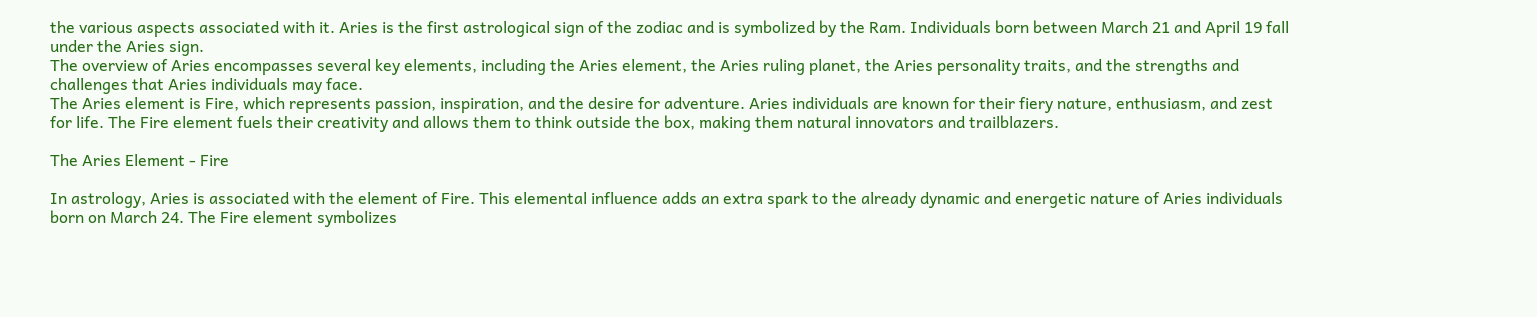the various aspects associated with it. Aries is the first astrological sign of the zodiac and is symbolized by the Ram. Individuals born between March 21 and April 19 fall under the Aries sign.
The overview of Aries encompasses several key elements, including the Aries element, the Aries ruling planet, the Aries personality traits, and the strengths and challenges that Aries individuals may face.
The Aries element is Fire, which represents passion, inspiration, and the desire for adventure. Aries individuals are known for their fiery nature, enthusiasm, and zest for life. The Fire element fuels their creativity and allows them to think outside the box, making them natural innovators and trailblazers.

The Aries Element - Fire

In astrology, Aries is associated with the element of Fire. This elemental influence adds an extra spark to the already dynamic and energetic nature of Aries individuals born on March 24. The Fire element symbolizes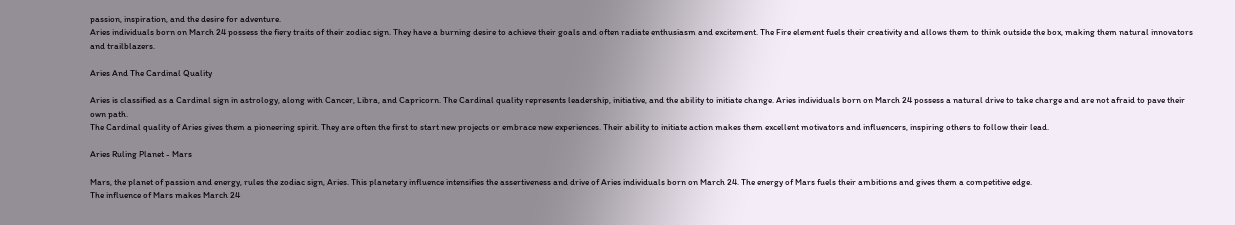passion, inspiration, and the desire for adventure.
Aries individuals born on March 24 possess the fiery traits of their zodiac sign. They have a burning desire to achieve their goals and often radiate enthusiasm and excitement. The Fire element fuels their creativity and allows them to think outside the box, making them natural innovators and trailblazers.

Aries And The Cardinal Quality

Aries is classified as a Cardinal sign in astrology, along with Cancer, Libra, and Capricorn. The Cardinal quality represents leadership, initiative, and the ability to initiate change. Aries individuals born on March 24 possess a natural drive to take charge and are not afraid to pave their own path.
The Cardinal quality of Aries gives them a pioneering spirit. They are often the first to start new projects or embrace new experiences. Their ability to initiate action makes them excellent motivators and influencers, inspiring others to follow their lead.

Aries Ruling Planet - Mars

Mars, the planet of passion and energy, rules the zodiac sign, Aries. This planetary influence intensifies the assertiveness and drive of Aries individuals born on March 24. The energy of Mars fuels their ambitions and gives them a competitive edge.
The influence of Mars makes March 24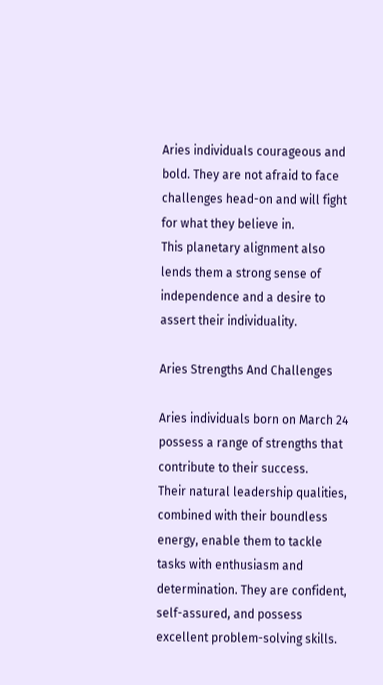Aries individuals courageous and bold. They are not afraid to face challenges head-on and will fight for what they believe in.
This planetary alignment also lends them a strong sense of independence and a desire to assert their individuality.

Aries Strengths And Challenges

Aries individuals born on March 24 possess a range of strengths that contribute to their success.
Their natural leadership qualities, combined with their boundless energy, enable them to tackle tasks with enthusiasm and determination. They are confident, self-assured, and possess excellent problem-solving skills.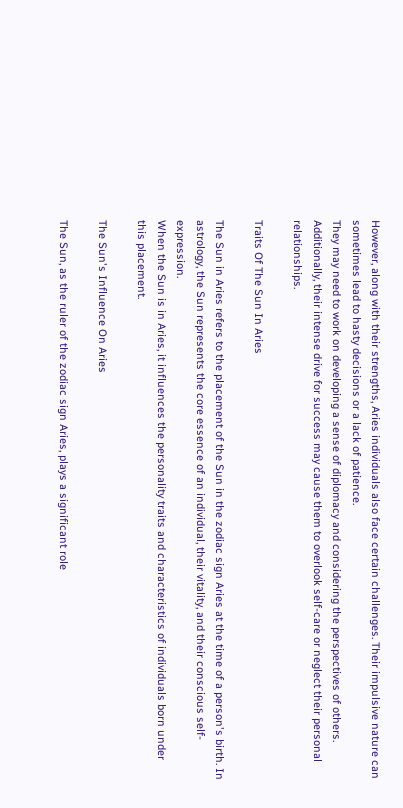However, along with their strengths, Aries individuals also face certain challenges. Their impulsive nature can sometimes lead to hasty decisions or a lack of patience.
They may need to work on developing a sense of diplomacy and considering the perspectives of others. Additionally, their intense drive for success may cause them to overlook self-care or neglect their personal relationships.

Traits Of The Sun In Aries

The Sun in Aries refers to the placement of the Sun in the zodiac sign Aries at the time of a person's birth. In astrology, the Sun represents the core essence of an individual, their vitality, and their conscious self-expression.
When the Sun is in Aries, it influences the personality traits and characteristics of individuals born under this placement.

The Sun's Influence On Aries

The Sun, as the ruler of the zodiac sign Aries, plays a significant role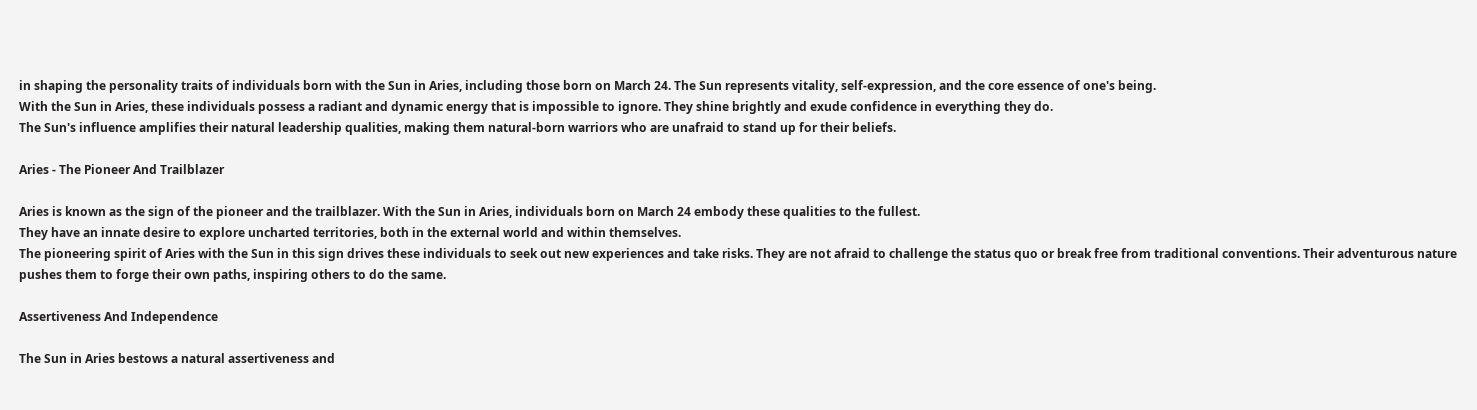in shaping the personality traits of individuals born with the Sun in Aries, including those born on March 24. The Sun represents vitality, self-expression, and the core essence of one's being.
With the Sun in Aries, these individuals possess a radiant and dynamic energy that is impossible to ignore. They shine brightly and exude confidence in everything they do.
The Sun's influence amplifies their natural leadership qualities, making them natural-born warriors who are unafraid to stand up for their beliefs.

Aries - The Pioneer And Trailblazer

Aries is known as the sign of the pioneer and the trailblazer. With the Sun in Aries, individuals born on March 24 embody these qualities to the fullest.
They have an innate desire to explore uncharted territories, both in the external world and within themselves.
The pioneering spirit of Aries with the Sun in this sign drives these individuals to seek out new experiences and take risks. They are not afraid to challenge the status quo or break free from traditional conventions. Their adventurous nature pushes them to forge their own paths, inspiring others to do the same.

Assertiveness And Independence

The Sun in Aries bestows a natural assertiveness and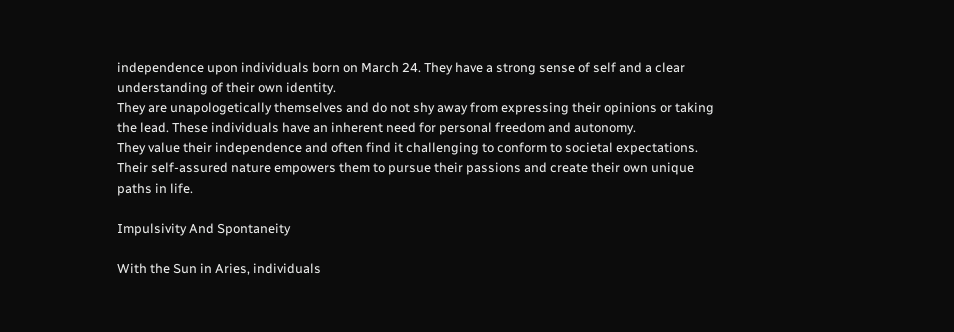independence upon individuals born on March 24. They have a strong sense of self and a clear understanding of their own identity.
They are unapologetically themselves and do not shy away from expressing their opinions or taking the lead. These individuals have an inherent need for personal freedom and autonomy.
They value their independence and often find it challenging to conform to societal expectations. Their self-assured nature empowers them to pursue their passions and create their own unique paths in life.

Impulsivity And Spontaneity

With the Sun in Aries, individuals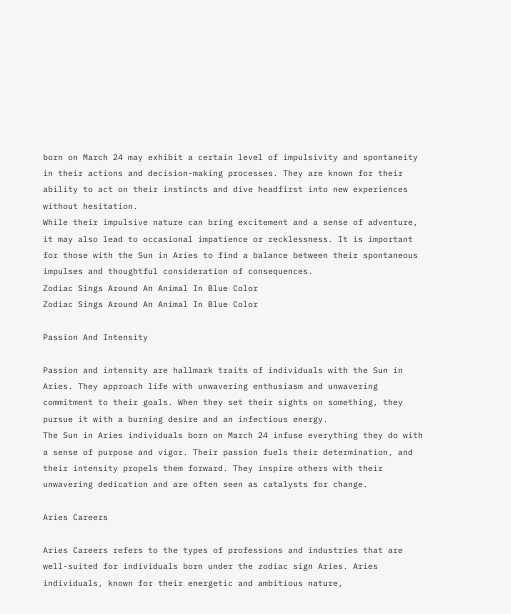born on March 24 may exhibit a certain level of impulsivity and spontaneity in their actions and decision-making processes. They are known for their ability to act on their instincts and dive headfirst into new experiences without hesitation.
While their impulsive nature can bring excitement and a sense of adventure, it may also lead to occasional impatience or recklessness. It is important for those with the Sun in Aries to find a balance between their spontaneous impulses and thoughtful consideration of consequences.
Zodiac Sings Around An Animal In Blue Color
Zodiac Sings Around An Animal In Blue Color

Passion And Intensity

Passion and intensity are hallmark traits of individuals with the Sun in Aries. They approach life with unwavering enthusiasm and unwavering commitment to their goals. When they set their sights on something, they pursue it with a burning desire and an infectious energy.
The Sun in Aries individuals born on March 24 infuse everything they do with a sense of purpose and vigor. Their passion fuels their determination, and their intensity propels them forward. They inspire others with their unwavering dedication and are often seen as catalysts for change.

Aries Careers

Aries Careers refers to the types of professions and industries that are well-suited for individuals born under the zodiac sign Aries. Aries individuals, known for their energetic and ambitious nature,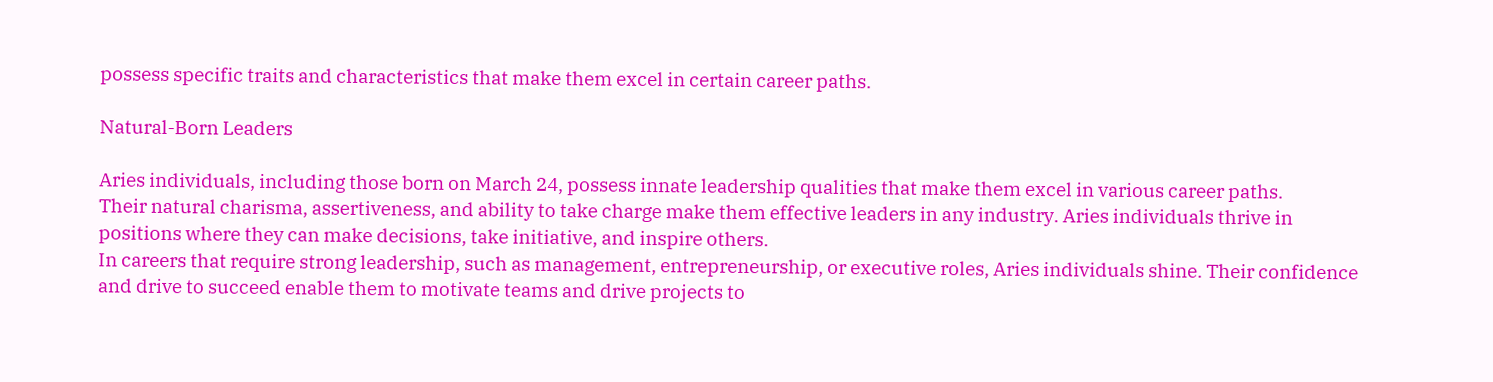possess specific traits and characteristics that make them excel in certain career paths.

Natural-Born Leaders

Aries individuals, including those born on March 24, possess innate leadership qualities that make them excel in various career paths.
Their natural charisma, assertiveness, and ability to take charge make them effective leaders in any industry. Aries individuals thrive in positions where they can make decisions, take initiative, and inspire others.
In careers that require strong leadership, such as management, entrepreneurship, or executive roles, Aries individuals shine. Their confidence and drive to succeed enable them to motivate teams and drive projects to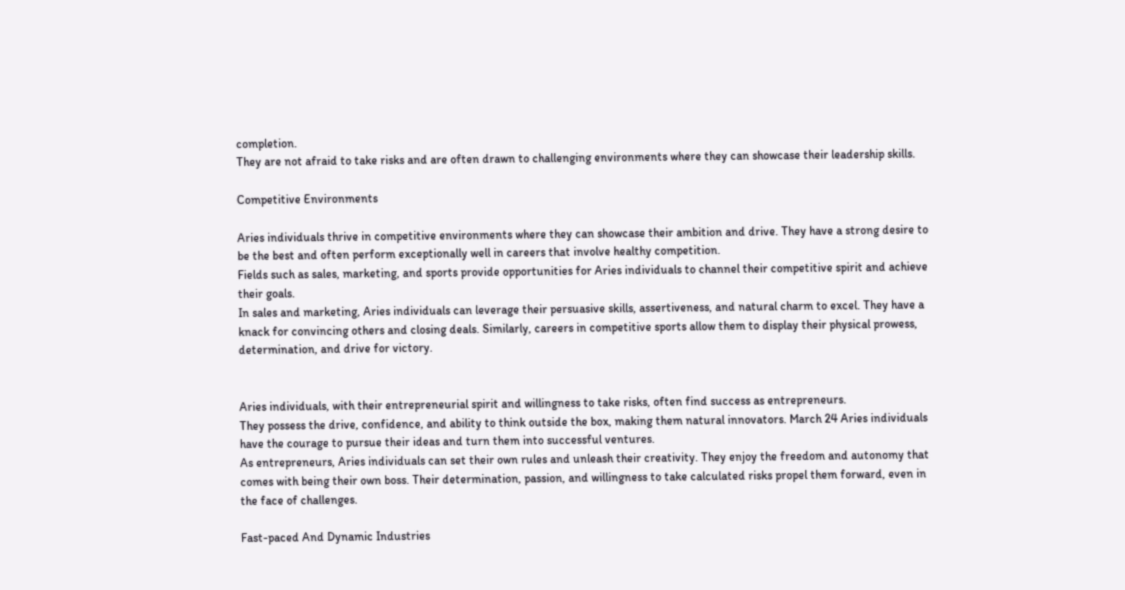completion.
They are not afraid to take risks and are often drawn to challenging environments where they can showcase their leadership skills.

Competitive Environments

Aries individuals thrive in competitive environments where they can showcase their ambition and drive. They have a strong desire to be the best and often perform exceptionally well in careers that involve healthy competition.
Fields such as sales, marketing, and sports provide opportunities for Aries individuals to channel their competitive spirit and achieve their goals.
In sales and marketing, Aries individuals can leverage their persuasive skills, assertiveness, and natural charm to excel. They have a knack for convincing others and closing deals. Similarly, careers in competitive sports allow them to display their physical prowess, determination, and drive for victory.


Aries individuals, with their entrepreneurial spirit and willingness to take risks, often find success as entrepreneurs.
They possess the drive, confidence, and ability to think outside the box, making them natural innovators. March 24 Aries individuals have the courage to pursue their ideas and turn them into successful ventures.
As entrepreneurs, Aries individuals can set their own rules and unleash their creativity. They enjoy the freedom and autonomy that comes with being their own boss. Their determination, passion, and willingness to take calculated risks propel them forward, even in the face of challenges.

Fast-paced And Dynamic Industries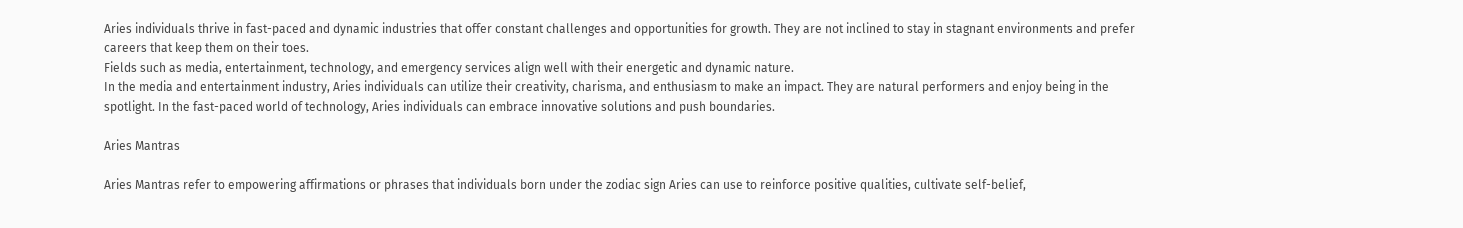Aries individuals thrive in fast-paced and dynamic industries that offer constant challenges and opportunities for growth. They are not inclined to stay in stagnant environments and prefer careers that keep them on their toes.
Fields such as media, entertainment, technology, and emergency services align well with their energetic and dynamic nature.
In the media and entertainment industry, Aries individuals can utilize their creativity, charisma, and enthusiasm to make an impact. They are natural performers and enjoy being in the spotlight. In the fast-paced world of technology, Aries individuals can embrace innovative solutions and push boundaries.

Aries Mantras

Aries Mantras refer to empowering affirmations or phrases that individuals born under the zodiac sign Aries can use to reinforce positive qualities, cultivate self-belief,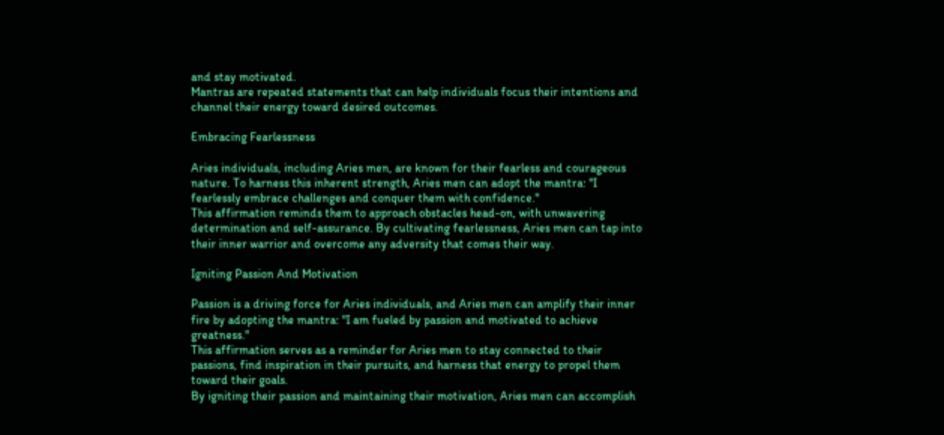and stay motivated.
Mantras are repeated statements that can help individuals focus their intentions and channel their energy toward desired outcomes.

Embracing Fearlessness

Aries individuals, including Aries men, are known for their fearless and courageous nature. To harness this inherent strength, Aries men can adopt the mantra: "I fearlessly embrace challenges and conquer them with confidence."
This affirmation reminds them to approach obstacles head-on, with unwavering determination and self-assurance. By cultivating fearlessness, Aries men can tap into their inner warrior and overcome any adversity that comes their way.

Igniting Passion And Motivation

Passion is a driving force for Aries individuals, and Aries men can amplify their inner fire by adopting the mantra: "I am fueled by passion and motivated to achieve greatness."
This affirmation serves as a reminder for Aries men to stay connected to their passions, find inspiration in their pursuits, and harness that energy to propel them toward their goals.
By igniting their passion and maintaining their motivation, Aries men can accomplish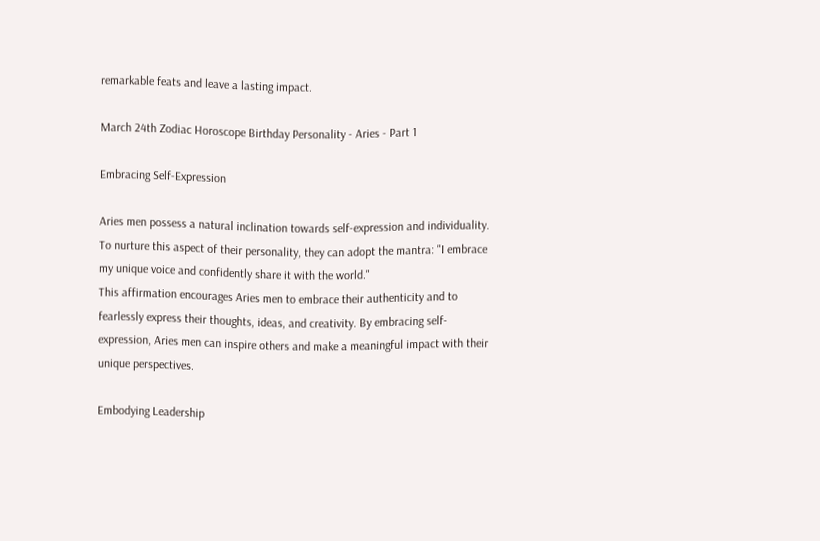remarkable feats and leave a lasting impact.

March 24th Zodiac Horoscope Birthday Personality - Aries - Part 1

Embracing Self-Expression

Aries men possess a natural inclination towards self-expression and individuality. To nurture this aspect of their personality, they can adopt the mantra: "I embrace my unique voice and confidently share it with the world."
This affirmation encourages Aries men to embrace their authenticity and to fearlessly express their thoughts, ideas, and creativity. By embracing self-expression, Aries men can inspire others and make a meaningful impact with their unique perspectives.

Embodying Leadership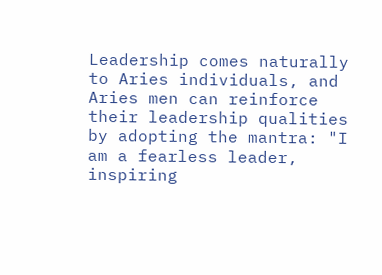Leadership comes naturally to Aries individuals, and Aries men can reinforce their leadership qualities by adopting the mantra: "I am a fearless leader, inspiring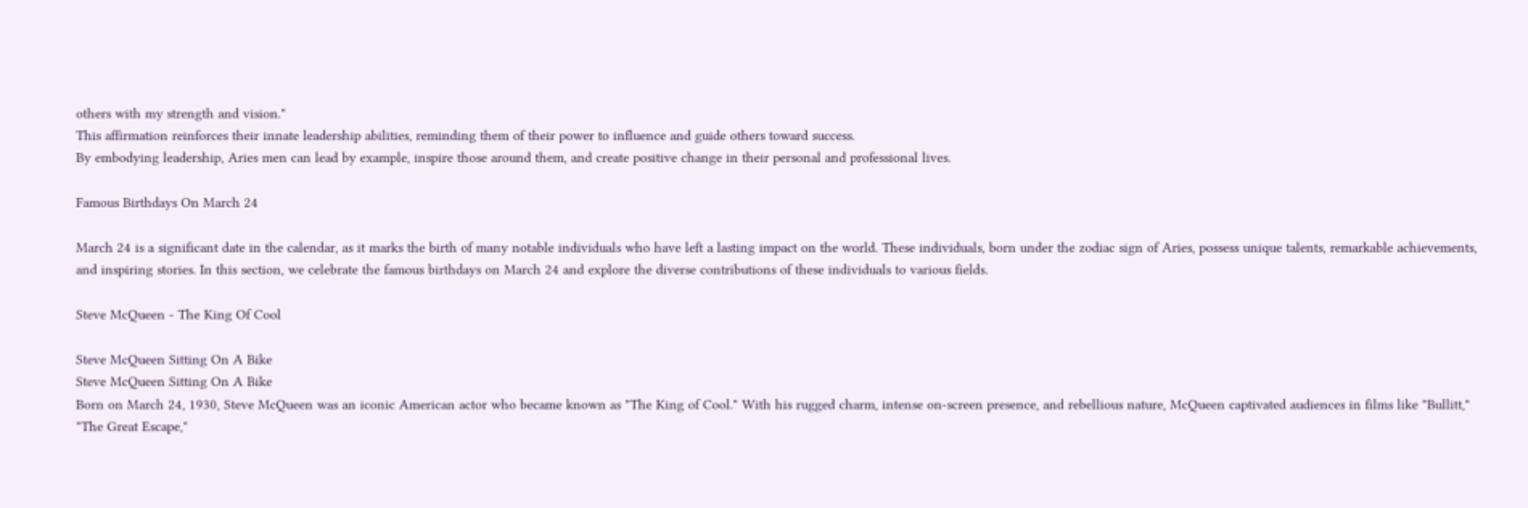others with my strength and vision."
This affirmation reinforces their innate leadership abilities, reminding them of their power to influence and guide others toward success.
By embodying leadership, Aries men can lead by example, inspire those around them, and create positive change in their personal and professional lives.

Famous Birthdays On March 24

March 24 is a significant date in the calendar, as it marks the birth of many notable individuals who have left a lasting impact on the world. These individuals, born under the zodiac sign of Aries, possess unique talents, remarkable achievements, and inspiring stories. In this section, we celebrate the famous birthdays on March 24 and explore the diverse contributions of these individuals to various fields.

Steve McQueen - The King Of Cool

Steve McQueen Sitting On A Bike
Steve McQueen Sitting On A Bike
Born on March 24, 1930, Steve McQueen was an iconic American actor who became known as "The King of Cool." With his rugged charm, intense on-screen presence, and rebellious nature, McQueen captivated audiences in films like "Bullitt," "The Great Escape,"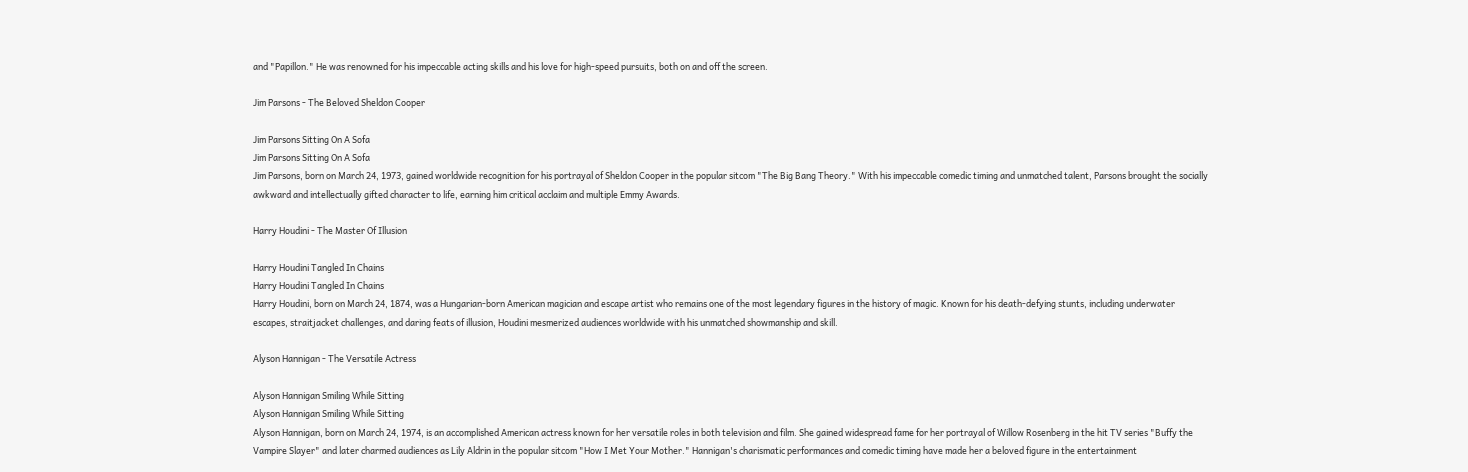and "Papillon." He was renowned for his impeccable acting skills and his love for high-speed pursuits, both on and off the screen.

Jim Parsons - The Beloved Sheldon Cooper

Jim Parsons Sitting On A Sofa
Jim Parsons Sitting On A Sofa
Jim Parsons, born on March 24, 1973, gained worldwide recognition for his portrayal of Sheldon Cooper in the popular sitcom "The Big Bang Theory." With his impeccable comedic timing and unmatched talent, Parsons brought the socially awkward and intellectually gifted character to life, earning him critical acclaim and multiple Emmy Awards.

Harry Houdini - The Master Of Illusion

Harry Houdini Tangled In Chains
Harry Houdini Tangled In Chains
Harry Houdini, born on March 24, 1874, was a Hungarian-born American magician and escape artist who remains one of the most legendary figures in the history of magic. Known for his death-defying stunts, including underwater escapes, straitjacket challenges, and daring feats of illusion, Houdini mesmerized audiences worldwide with his unmatched showmanship and skill.

Alyson Hannigan - The Versatile Actress

Alyson Hannigan Smiling While Sitting
Alyson Hannigan Smiling While Sitting
Alyson Hannigan, born on March 24, 1974, is an accomplished American actress known for her versatile roles in both television and film. She gained widespread fame for her portrayal of Willow Rosenberg in the hit TV series "Buffy the Vampire Slayer" and later charmed audiences as Lily Aldrin in the popular sitcom "How I Met Your Mother." Hannigan's charismatic performances and comedic timing have made her a beloved figure in the entertainment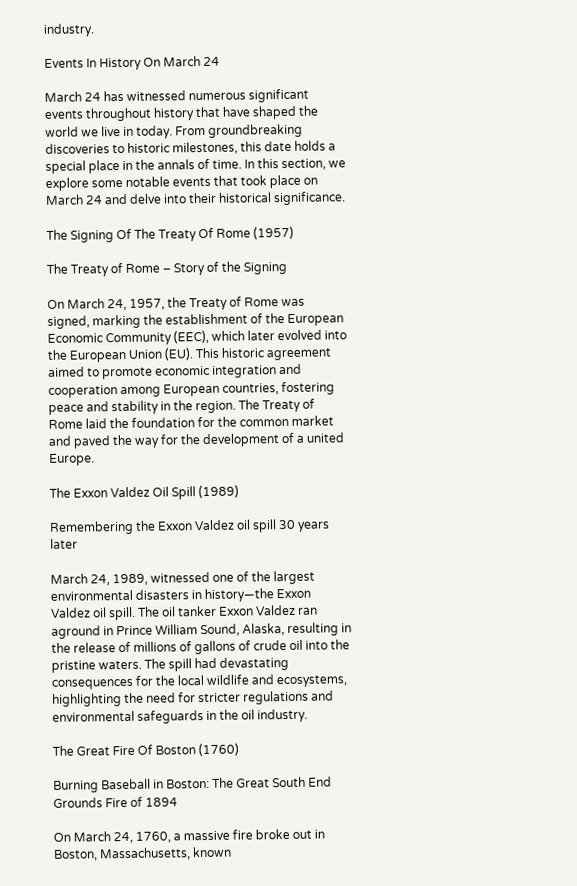industry.

Events In History On March 24

March 24 has witnessed numerous significant events throughout history that have shaped the world we live in today. From groundbreaking discoveries to historic milestones, this date holds a special place in the annals of time. In this section, we explore some notable events that took place on March 24 and delve into their historical significance.

The Signing Of The Treaty Of Rome (1957)

The Treaty of Rome – Story of the Signing

On March 24, 1957, the Treaty of Rome was signed, marking the establishment of the European Economic Community (EEC), which later evolved into the European Union (EU). This historic agreement aimed to promote economic integration and cooperation among European countries, fostering peace and stability in the region. The Treaty of Rome laid the foundation for the common market and paved the way for the development of a united Europe.

The Exxon Valdez Oil Spill (1989)

Remembering the Exxon Valdez oil spill 30 years later

March 24, 1989, witnessed one of the largest environmental disasters in history—the Exxon Valdez oil spill. The oil tanker Exxon Valdez ran aground in Prince William Sound, Alaska, resulting in the release of millions of gallons of crude oil into the pristine waters. The spill had devastating consequences for the local wildlife and ecosystems, highlighting the need for stricter regulations and environmental safeguards in the oil industry.

The Great Fire Of Boston (1760)

Burning Baseball in Boston: The Great South End Grounds Fire of 1894

On March 24, 1760, a massive fire broke out in Boston, Massachusetts, known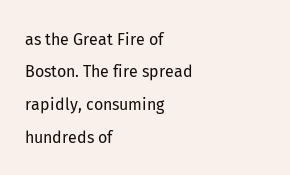as the Great Fire of Boston. The fire spread rapidly, consuming hundreds of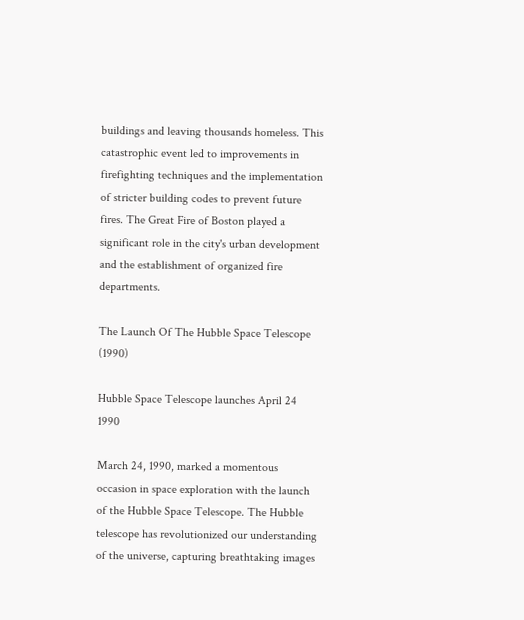buildings and leaving thousands homeless. This catastrophic event led to improvements in firefighting techniques and the implementation of stricter building codes to prevent future fires. The Great Fire of Boston played a significant role in the city's urban development and the establishment of organized fire departments.

The Launch Of The Hubble Space Telescope (1990)

Hubble Space Telescope launches April 24 1990

March 24, 1990, marked a momentous occasion in space exploration with the launch of the Hubble Space Telescope. The Hubble telescope has revolutionized our understanding of the universe, capturing breathtaking images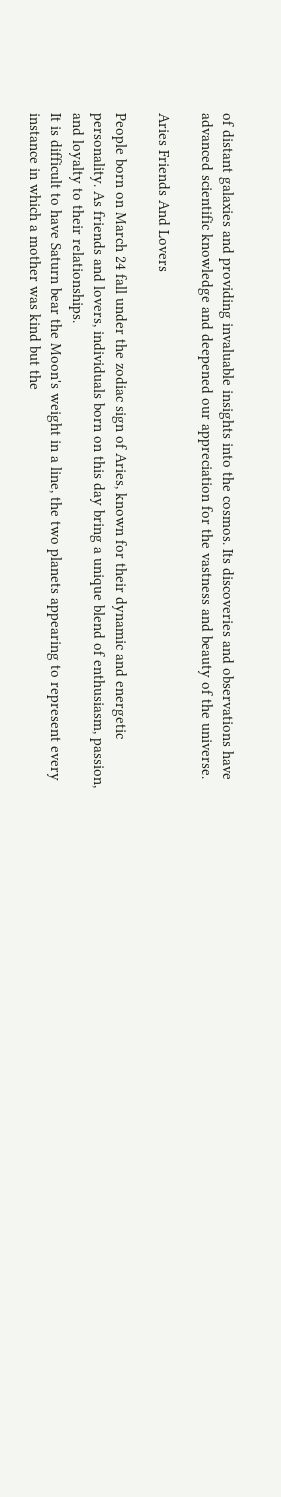of distant galaxies and providing invaluable insights into the cosmos. Its discoveries and observations have advanced scientific knowledge and deepened our appreciation for the vastness and beauty of the universe.

Aries Friends And Lovers

People born on March 24 fall under the zodiac sign of Aries, known for their dynamic and energetic personality. As friends and lovers, individuals born on this day bring a unique blend of enthusiasm, passion, and loyalty to their relationships.
It is difficult to have Saturn bear the Moon's weight in a line, the two planets appearing to represent every instance in which a mother was kind but the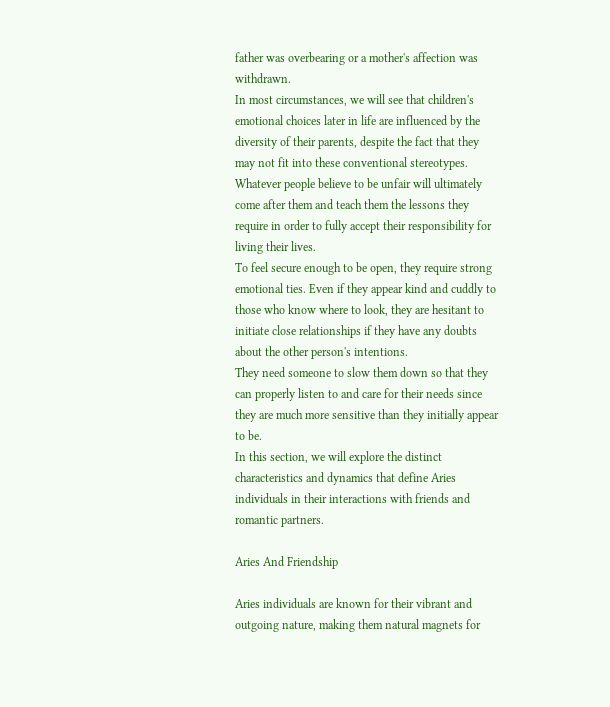father was overbearing or a mother's affection was withdrawn.
In most circumstances, we will see that children's emotional choices later in life are influenced by the diversity of their parents, despite the fact that they may not fit into these conventional stereotypes.
Whatever people believe to be unfair will ultimately come after them and teach them the lessons they require in order to fully accept their responsibility for living their lives.
To feel secure enough to be open, they require strong emotional ties. Even if they appear kind and cuddly to those who know where to look, they are hesitant to initiate close relationships if they have any doubts about the other person's intentions.
They need someone to slow them down so that they can properly listen to and care for their needs since they are much more sensitive than they initially appear to be.
In this section, we will explore the distinct characteristics and dynamics that define Aries individuals in their interactions with friends and romantic partners.

Aries And Friendship

Aries individuals are known for their vibrant and outgoing nature, making them natural magnets for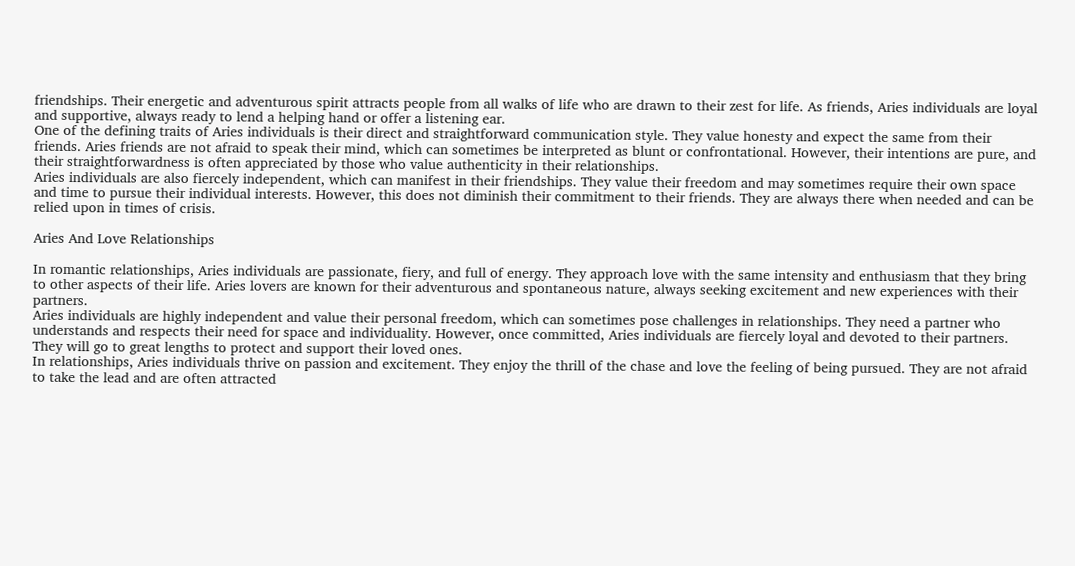friendships. Their energetic and adventurous spirit attracts people from all walks of life who are drawn to their zest for life. As friends, Aries individuals are loyal and supportive, always ready to lend a helping hand or offer a listening ear.
One of the defining traits of Aries individuals is their direct and straightforward communication style. They value honesty and expect the same from their friends. Aries friends are not afraid to speak their mind, which can sometimes be interpreted as blunt or confrontational. However, their intentions are pure, and their straightforwardness is often appreciated by those who value authenticity in their relationships.
Aries individuals are also fiercely independent, which can manifest in their friendships. They value their freedom and may sometimes require their own space and time to pursue their individual interests. However, this does not diminish their commitment to their friends. They are always there when needed and can be relied upon in times of crisis.

Aries And Love Relationships

In romantic relationships, Aries individuals are passionate, fiery, and full of energy. They approach love with the same intensity and enthusiasm that they bring to other aspects of their life. Aries lovers are known for their adventurous and spontaneous nature, always seeking excitement and new experiences with their partners.
Aries individuals are highly independent and value their personal freedom, which can sometimes pose challenges in relationships. They need a partner who understands and respects their need for space and individuality. However, once committed, Aries individuals are fiercely loyal and devoted to their partners. They will go to great lengths to protect and support their loved ones.
In relationships, Aries individuals thrive on passion and excitement. They enjoy the thrill of the chase and love the feeling of being pursued. They are not afraid to take the lead and are often attracted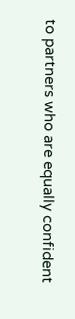to partners who are equally confident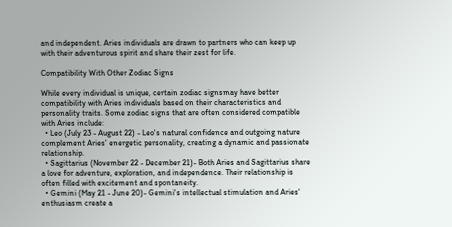and independent. Aries individuals are drawn to partners who can keep up with their adventurous spirit and share their zest for life.

Compatibility With Other Zodiac Signs

While every individual is unique, certain zodiac signsmay have better compatibility with Aries individuals based on their characteristics and personality traits. Some zodiac signs that are often considered compatible with Aries include:
  • Leo (July 23 - August 22) - Leo's natural confidence and outgoing nature complement Aries' energetic personality, creating a dynamic and passionate relationship.
  • Sagittarius (November 22 - December 21)- Both Aries and Sagittarius share a love for adventure, exploration, and independence. Their relationship is often filled with excitement and spontaneity.
  • Gemini (May 21 - June 20)- Gemini's intellectual stimulation and Aries' enthusiasm create a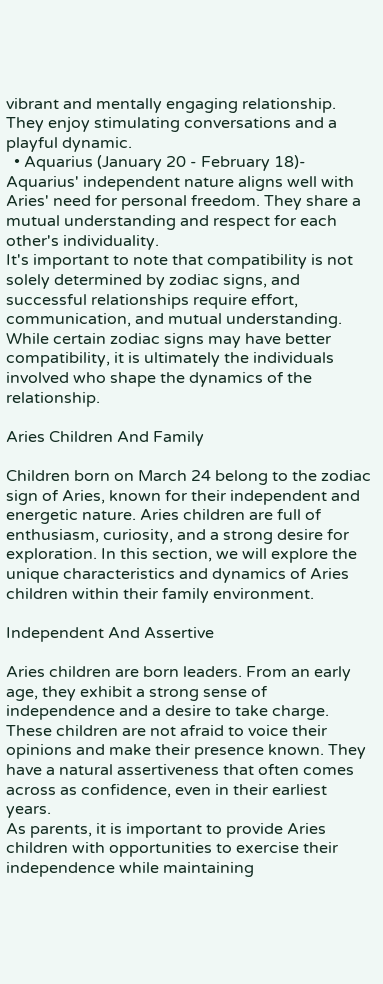vibrant and mentally engaging relationship. They enjoy stimulating conversations and a playful dynamic.
  • Aquarius (January 20 - February 18)- Aquarius' independent nature aligns well with Aries' need for personal freedom. They share a mutual understanding and respect for each other's individuality.
It's important to note that compatibility is not solely determined by zodiac signs, and successful relationships require effort, communication, and mutual understanding. While certain zodiac signs may have better compatibility, it is ultimately the individuals involved who shape the dynamics of the relationship.

Aries Children And Family

Children born on March 24 belong to the zodiac sign of Aries, known for their independent and energetic nature. Aries children are full of enthusiasm, curiosity, and a strong desire for exploration. In this section, we will explore the unique characteristics and dynamics of Aries children within their family environment.

Independent And Assertive

Aries children are born leaders. From an early age, they exhibit a strong sense of independence and a desire to take charge. These children are not afraid to voice their opinions and make their presence known. They have a natural assertiveness that often comes across as confidence, even in their earliest years.
As parents, it is important to provide Aries children with opportunities to exercise their independence while maintaining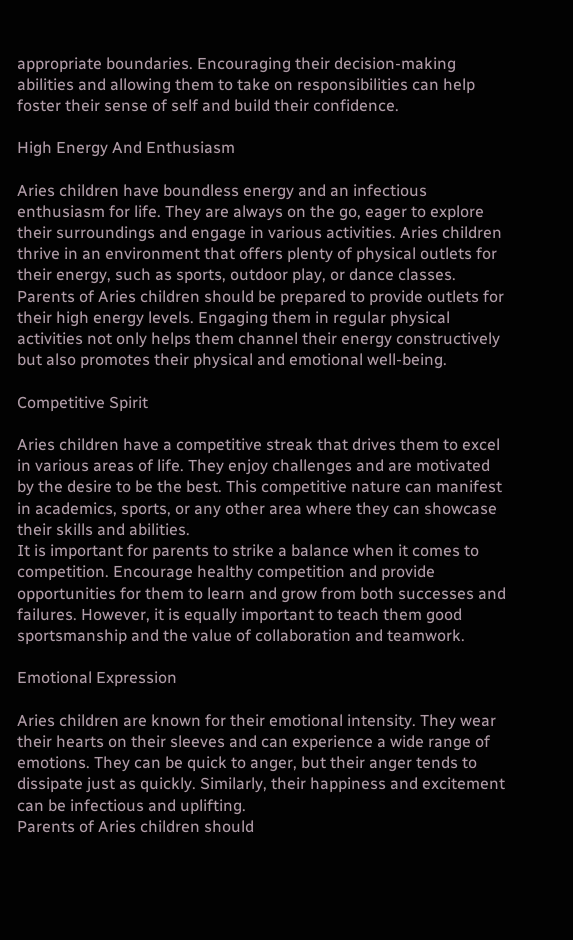appropriate boundaries. Encouraging their decision-making abilities and allowing them to take on responsibilities can help foster their sense of self and build their confidence.

High Energy And Enthusiasm

Aries children have boundless energy and an infectious enthusiasm for life. They are always on the go, eager to explore their surroundings and engage in various activities. Aries children thrive in an environment that offers plenty of physical outlets for their energy, such as sports, outdoor play, or dance classes.
Parents of Aries children should be prepared to provide outlets for their high energy levels. Engaging them in regular physical activities not only helps them channel their energy constructively but also promotes their physical and emotional well-being.

Competitive Spirit

Aries children have a competitive streak that drives them to excel in various areas of life. They enjoy challenges and are motivated by the desire to be the best. This competitive nature can manifest in academics, sports, or any other area where they can showcase their skills and abilities.
It is important for parents to strike a balance when it comes to competition. Encourage healthy competition and provide opportunities for them to learn and grow from both successes and failures. However, it is equally important to teach them good sportsmanship and the value of collaboration and teamwork.

Emotional Expression

Aries children are known for their emotional intensity. They wear their hearts on their sleeves and can experience a wide range of emotions. They can be quick to anger, but their anger tends to dissipate just as quickly. Similarly, their happiness and excitement can be infectious and uplifting.
Parents of Aries children should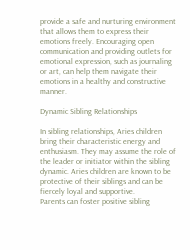provide a safe and nurturing environment that allows them to express their emotions freely. Encouraging open communication and providing outlets for emotional expression, such as journaling or art, can help them navigate their emotions in a healthy and constructive manner.

Dynamic Sibling Relationships

In sibling relationships, Aries children bring their characteristic energy and enthusiasm. They may assume the role of the leader or initiator within the sibling dynamic. Aries children are known to be protective of their siblings and can be fiercely loyal and supportive.
Parents can foster positive sibling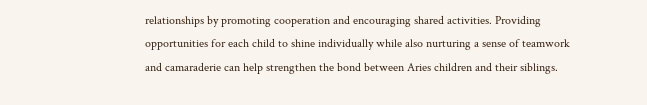relationships by promoting cooperation and encouraging shared activities. Providing opportunities for each child to shine individually while also nurturing a sense of teamwork and camaraderie can help strengthen the bond between Aries children and their siblings.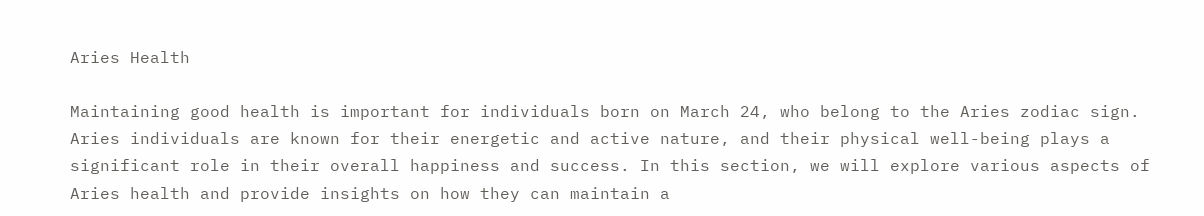Aries Health

Maintaining good health is important for individuals born on March 24, who belong to the Aries zodiac sign. Aries individuals are known for their energetic and active nature, and their physical well-being plays a significant role in their overall happiness and success. In this section, we will explore various aspects of Aries health and provide insights on how they can maintain a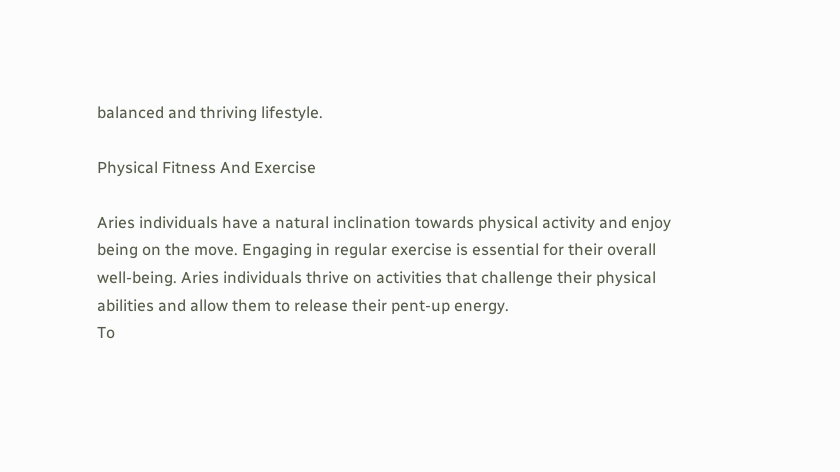balanced and thriving lifestyle.

Physical Fitness And Exercise

Aries individuals have a natural inclination towards physical activity and enjoy being on the move. Engaging in regular exercise is essential for their overall well-being. Aries individuals thrive on activities that challenge their physical abilities and allow them to release their pent-up energy.
To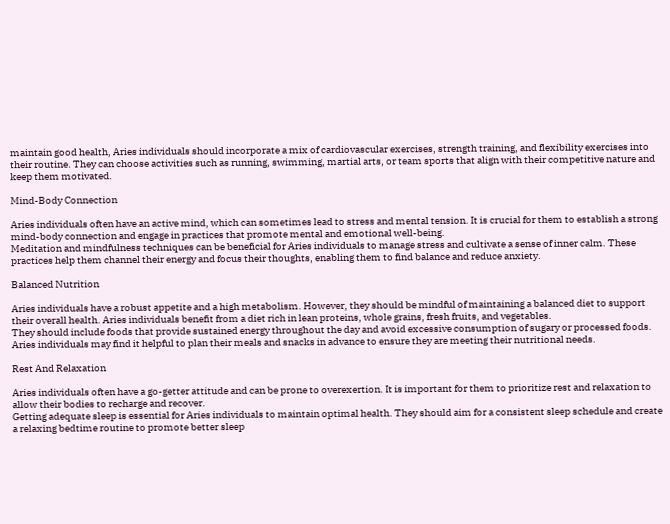maintain good health, Aries individuals should incorporate a mix of cardiovascular exercises, strength training, and flexibility exercises into their routine. They can choose activities such as running, swimming, martial arts, or team sports that align with their competitive nature and keep them motivated.

Mind-Body Connection

Aries individuals often have an active mind, which can sometimes lead to stress and mental tension. It is crucial for them to establish a strong mind-body connection and engage in practices that promote mental and emotional well-being.
Meditation and mindfulness techniques can be beneficial for Aries individuals to manage stress and cultivate a sense of inner calm. These practices help them channel their energy and focus their thoughts, enabling them to find balance and reduce anxiety.

Balanced Nutrition

Aries individuals have a robust appetite and a high metabolism. However, they should be mindful of maintaining a balanced diet to support their overall health. Aries individuals benefit from a diet rich in lean proteins, whole grains, fresh fruits, and vegetables.
They should include foods that provide sustained energy throughout the day and avoid excessive consumption of sugary or processed foods. Aries individuals may find it helpful to plan their meals and snacks in advance to ensure they are meeting their nutritional needs.

Rest And Relaxation

Aries individuals often have a go-getter attitude and can be prone to overexertion. It is important for them to prioritize rest and relaxation to allow their bodies to recharge and recover.
Getting adequate sleep is essential for Aries individuals to maintain optimal health. They should aim for a consistent sleep schedule and create a relaxing bedtime routine to promote better sleep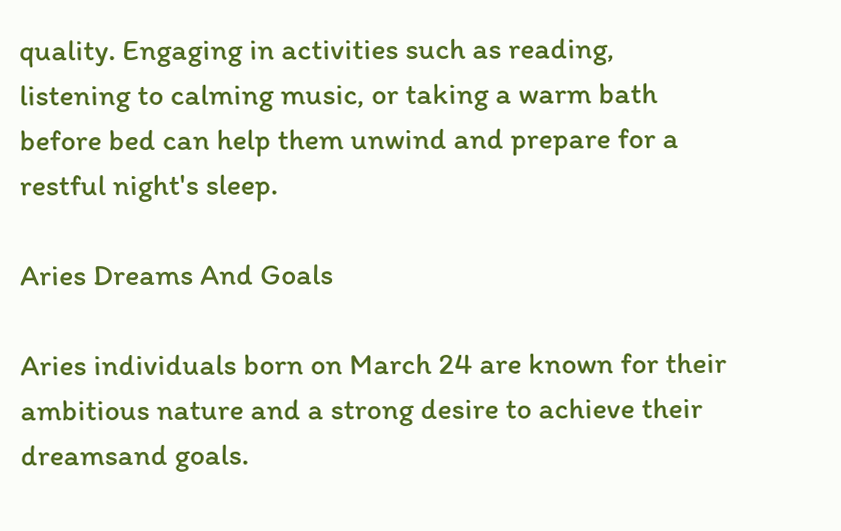quality. Engaging in activities such as reading, listening to calming music, or taking a warm bath before bed can help them unwind and prepare for a restful night's sleep.

Aries Dreams And Goals

Aries individuals born on March 24 are known for their ambitious nature and a strong desire to achieve their dreamsand goals.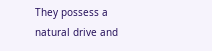They possess a natural drive and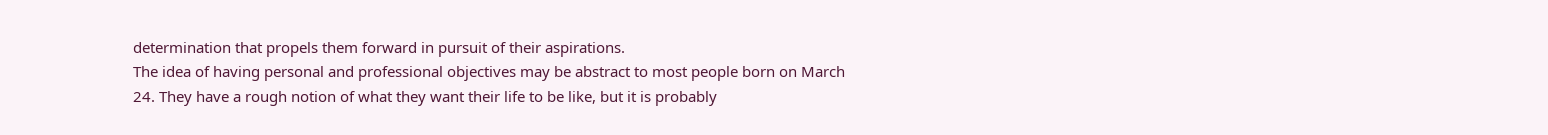determination that propels them forward in pursuit of their aspirations.
The idea of having personal and professional objectives may be abstract to most people born on March 24. They have a rough notion of what they want their life to be like, but it is probably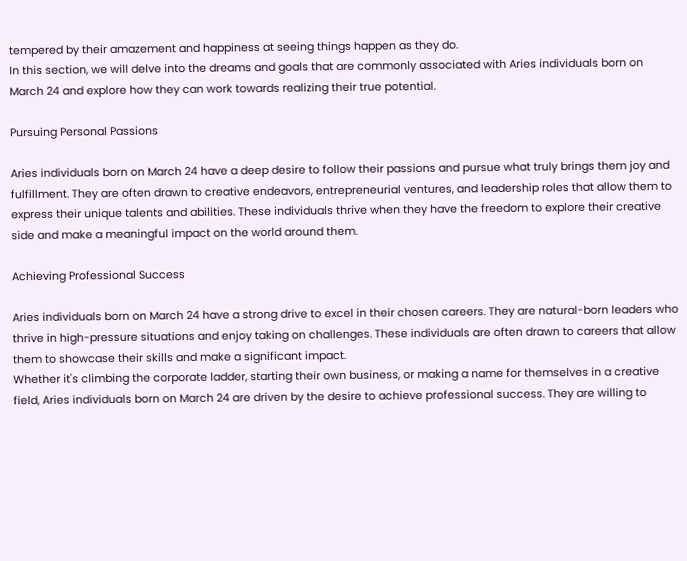tempered by their amazement and happiness at seeing things happen as they do.
In this section, we will delve into the dreams and goals that are commonly associated with Aries individuals born on March 24 and explore how they can work towards realizing their true potential.

Pursuing Personal Passions

Aries individuals born on March 24 have a deep desire to follow their passions and pursue what truly brings them joy and fulfillment. They are often drawn to creative endeavors, entrepreneurial ventures, and leadership roles that allow them to express their unique talents and abilities. These individuals thrive when they have the freedom to explore their creative side and make a meaningful impact on the world around them.

Achieving Professional Success

Aries individuals born on March 24 have a strong drive to excel in their chosen careers. They are natural-born leaders who thrive in high-pressure situations and enjoy taking on challenges. These individuals are often drawn to careers that allow them to showcase their skills and make a significant impact.
Whether it's climbing the corporate ladder, starting their own business, or making a name for themselves in a creative field, Aries individuals born on March 24 are driven by the desire to achieve professional success. They are willing to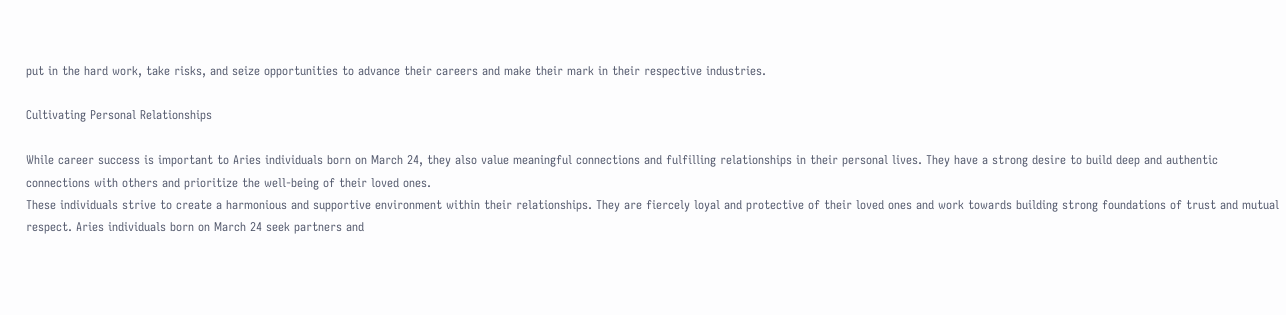put in the hard work, take risks, and seize opportunities to advance their careers and make their mark in their respective industries.

Cultivating Personal Relationships

While career success is important to Aries individuals born on March 24, they also value meaningful connections and fulfilling relationships in their personal lives. They have a strong desire to build deep and authentic connections with others and prioritize the well-being of their loved ones.
These individuals strive to create a harmonious and supportive environment within their relationships. They are fiercely loyal and protective of their loved ones and work towards building strong foundations of trust and mutual respect. Aries individuals born on March 24 seek partners and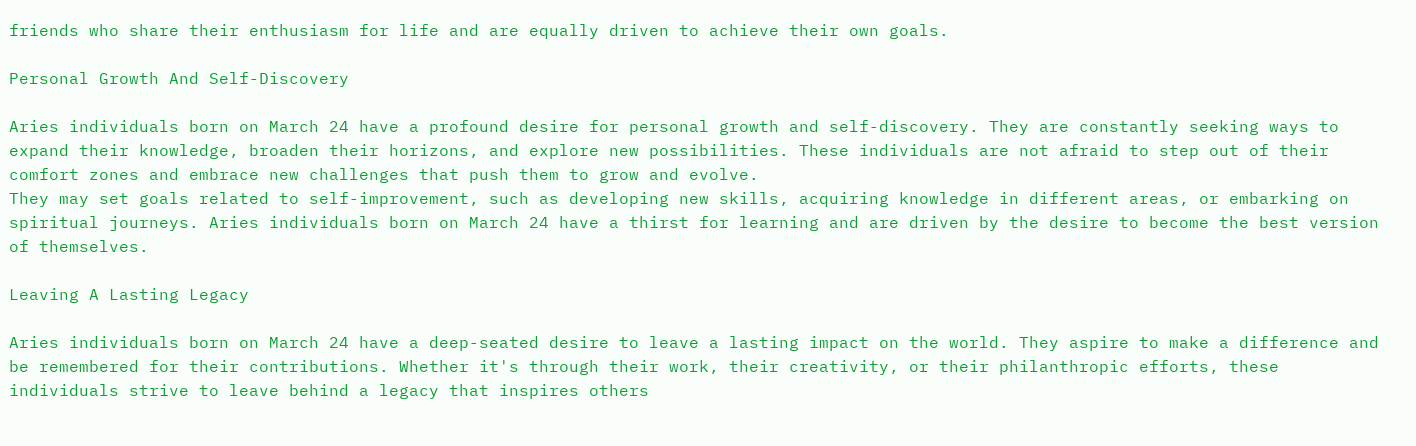friends who share their enthusiasm for life and are equally driven to achieve their own goals.

Personal Growth And Self-Discovery

Aries individuals born on March 24 have a profound desire for personal growth and self-discovery. They are constantly seeking ways to expand their knowledge, broaden their horizons, and explore new possibilities. These individuals are not afraid to step out of their comfort zones and embrace new challenges that push them to grow and evolve.
They may set goals related to self-improvement, such as developing new skills, acquiring knowledge in different areas, or embarking on spiritual journeys. Aries individuals born on March 24 have a thirst for learning and are driven by the desire to become the best version of themselves.

Leaving A Lasting Legacy

Aries individuals born on March 24 have a deep-seated desire to leave a lasting impact on the world. They aspire to make a difference and be remembered for their contributions. Whether it's through their work, their creativity, or their philanthropic efforts, these individuals strive to leave behind a legacy that inspires others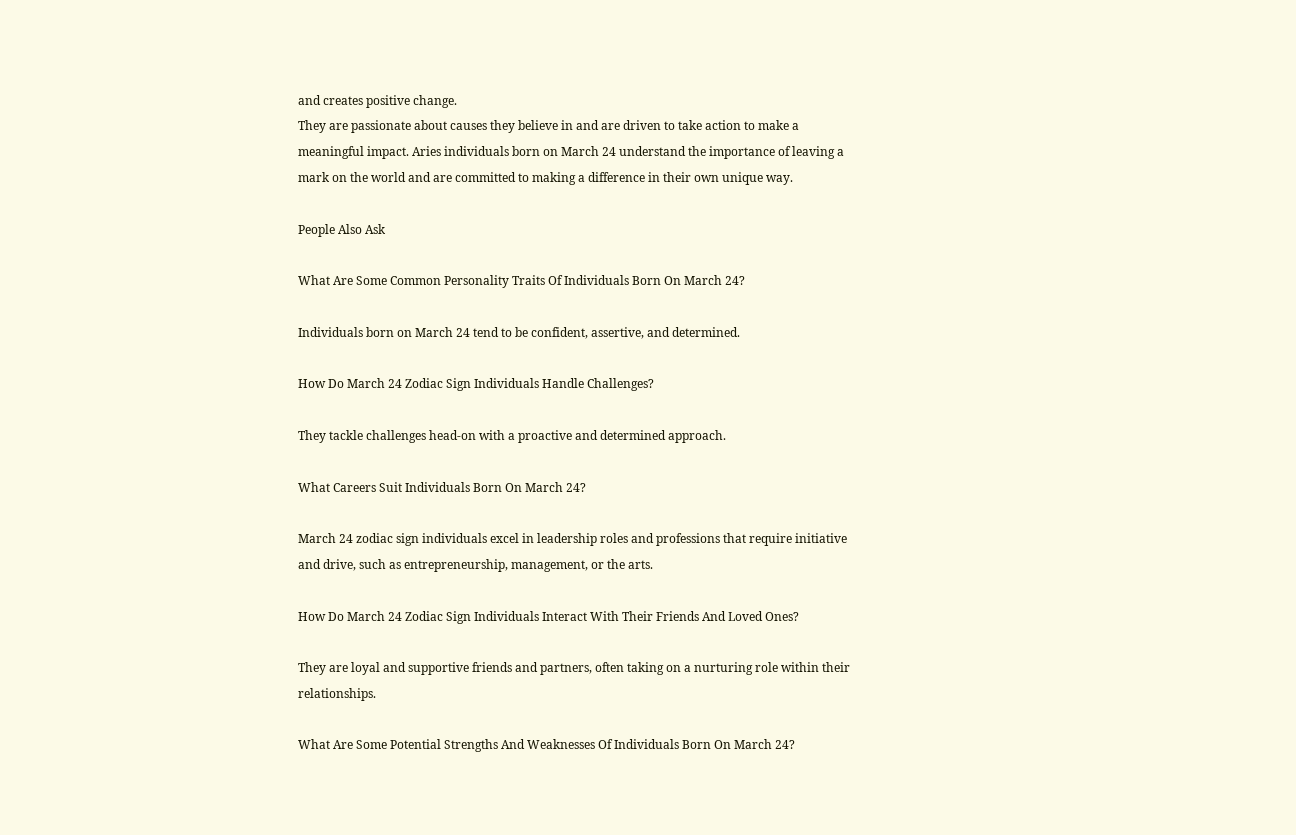and creates positive change.
They are passionate about causes they believe in and are driven to take action to make a meaningful impact. Aries individuals born on March 24 understand the importance of leaving a mark on the world and are committed to making a difference in their own unique way.

People Also Ask

What Are Some Common Personality Traits Of Individuals Born On March 24?

Individuals born on March 24 tend to be confident, assertive, and determined.

How Do March 24 Zodiac Sign Individuals Handle Challenges?

They tackle challenges head-on with a proactive and determined approach.

What Careers Suit Individuals Born On March 24?

March 24 zodiac sign individuals excel in leadership roles and professions that require initiative and drive, such as entrepreneurship, management, or the arts.

How Do March 24 Zodiac Sign Individuals Interact With Their Friends And Loved Ones?

They are loyal and supportive friends and partners, often taking on a nurturing role within their relationships.

What Are Some Potential Strengths And Weaknesses Of Individuals Born On March 24?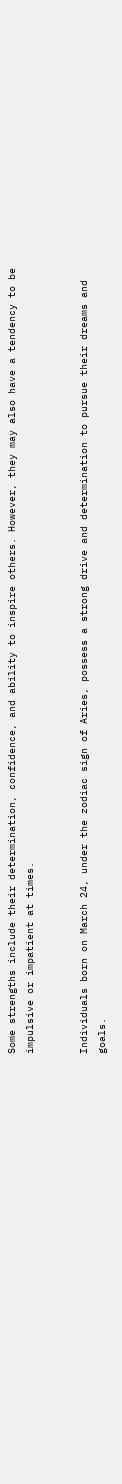Some strengths include their determination, confidence, and ability to inspire others. However, they may also have a tendency to be impulsive or impatient at times.


Individuals born on March 24, under the zodiac sign of Aries, possess a strong drive and determination to pursue their dreams and goals.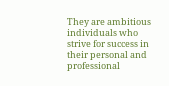They are ambitious individuals who strive for success in their personal and professional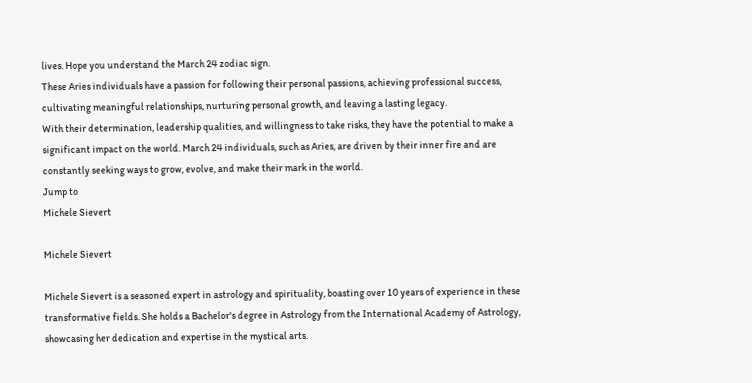lives. Hope you understand the March 24 zodiac sign.
These Aries individuals have a passion for following their personal passions, achieving professional success, cultivating meaningful relationships, nurturing personal growth, and leaving a lasting legacy.
With their determination, leadership qualities, and willingness to take risks, they have the potential to make a significant impact on the world. March 24 individuals, such as Aries, are driven by their inner fire and are constantly seeking ways to grow, evolve, and make their mark in the world.
Jump to
Michele Sievert

Michele Sievert

Michele Sievert is a seasoned expert in astrology and spirituality, boasting over 10 years of experience in these transformative fields. She holds a Bachelor's degree in Astrology from the International Academy of Astrology, showcasing her dedication and expertise in the mystical arts.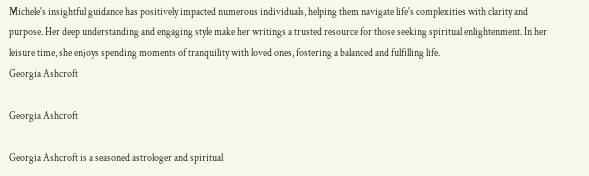Michele's insightful guidance has positively impacted numerous individuals, helping them navigate life's complexities with clarity and purpose. Her deep understanding and engaging style make her writings a trusted resource for those seeking spiritual enlightenment. In her leisure time, she enjoys spending moments of tranquility with loved ones, fostering a balanced and fulfilling life.
Georgia Ashcroft

Georgia Ashcroft

Georgia Ashcroft is a seasoned astrologer and spiritual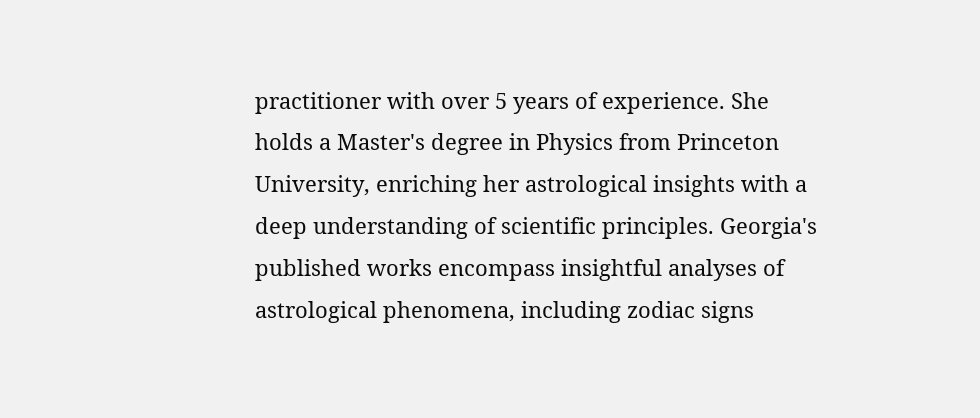practitioner with over 5 years of experience. She holds a Master's degree in Physics from Princeton University, enriching her astrological insights with a deep understanding of scientific principles. Georgia's published works encompass insightful analyses of astrological phenomena, including zodiac signs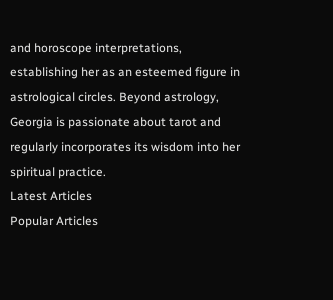and horoscope interpretations, establishing her as an esteemed figure in astrological circles. Beyond astrology, Georgia is passionate about tarot and regularly incorporates its wisdom into her spiritual practice.
Latest Articles
Popular Articles